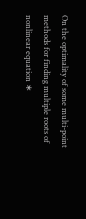On the optimality of some multi-point methods for finding multiple roots of nonlinear equation ∗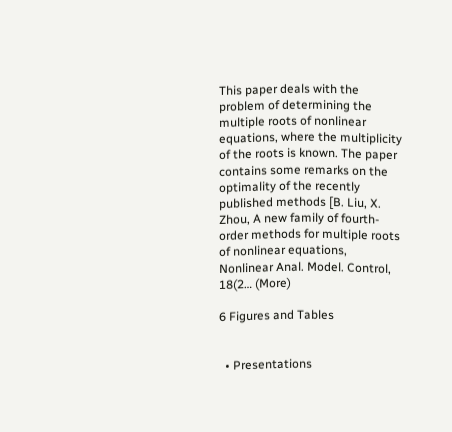This paper deals with the problem of determining the multiple roots of nonlinear equations, where the multiplicity of the roots is known. The paper contains some remarks on the optimality of the recently published methods [B. Liu, X. Zhou, A new family of fourth-order methods for multiple roots of nonlinear equations, Nonlinear Anal. Model. Control, 18(2… (More)

6 Figures and Tables


  • Presentations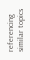referencing similar topics